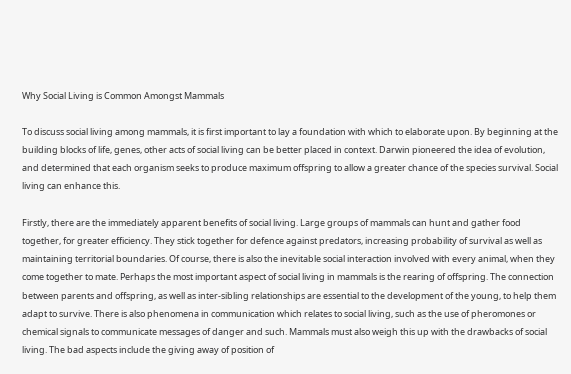Why Social Living is Common Amongst Mammals

To discuss social living among mammals, it is first important to lay a foundation with which to elaborate upon. By beginning at the building blocks of life, genes, other acts of social living can be better placed in context. Darwin pioneered the idea of evolution, and determined that each organism seeks to produce maximum offspring to allow a greater chance of the species survival. Social living can enhance this.

Firstly, there are the immediately apparent benefits of social living. Large groups of mammals can hunt and gather food together, for greater efficiency. They stick together for defence against predators, increasing probability of survival as well as maintaining territorial boundaries. Of course, there is also the inevitable social interaction involved with every animal, when they come together to mate. Perhaps the most important aspect of social living in mammals is the rearing of offspring. The connection between parents and offspring, as well as inter-sibling relationships are essential to the development of the young, to help them adapt to survive. There is also phenomena in communication which relates to social living, such as the use of pheromones or chemical signals to communicate messages of danger and such. Mammals must also weigh this up with the drawbacks of social living. The bad aspects include the giving away of position of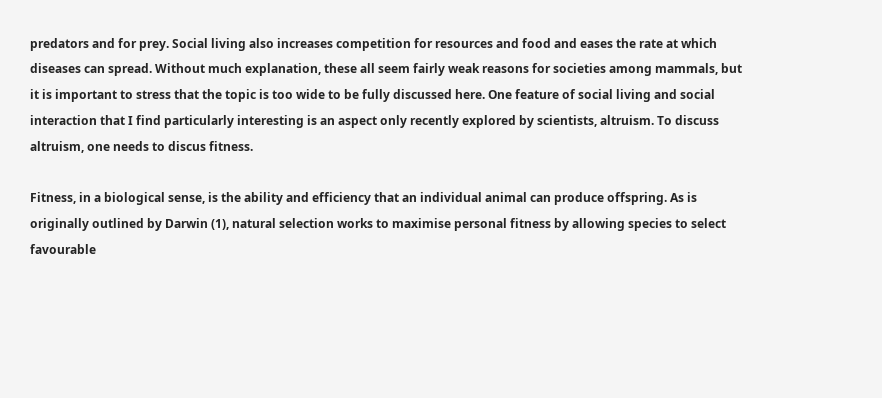predators and for prey. Social living also increases competition for resources and food and eases the rate at which diseases can spread. Without much explanation, these all seem fairly weak reasons for societies among mammals, but it is important to stress that the topic is too wide to be fully discussed here. One feature of social living and social interaction that I find particularly interesting is an aspect only recently explored by scientists, altruism. To discuss altruism, one needs to discus fitness.

Fitness, in a biological sense, is the ability and efficiency that an individual animal can produce offspring. As is originally outlined by Darwin (1), natural selection works to maximise personal fitness by allowing species to select favourable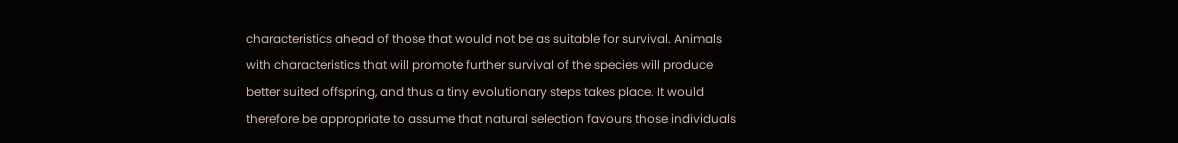characteristics ahead of those that would not be as suitable for survival. Animals with characteristics that will promote further survival of the species will produce better suited offspring, and thus a tiny evolutionary steps takes place. It would therefore be appropriate to assume that natural selection favours those individuals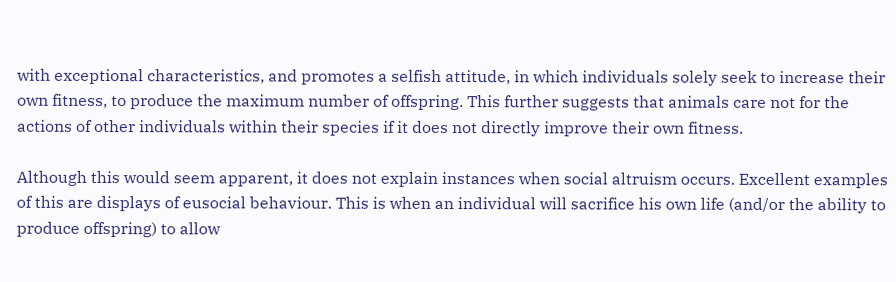with exceptional characteristics, and promotes a selfish attitude, in which individuals solely seek to increase their own fitness, to produce the maximum number of offspring. This further suggests that animals care not for the actions of other individuals within their species if it does not directly improve their own fitness.

Although this would seem apparent, it does not explain instances when social altruism occurs. Excellent examples of this are displays of eusocial behaviour. This is when an individual will sacrifice his own life (and/or the ability to produce offspring) to allow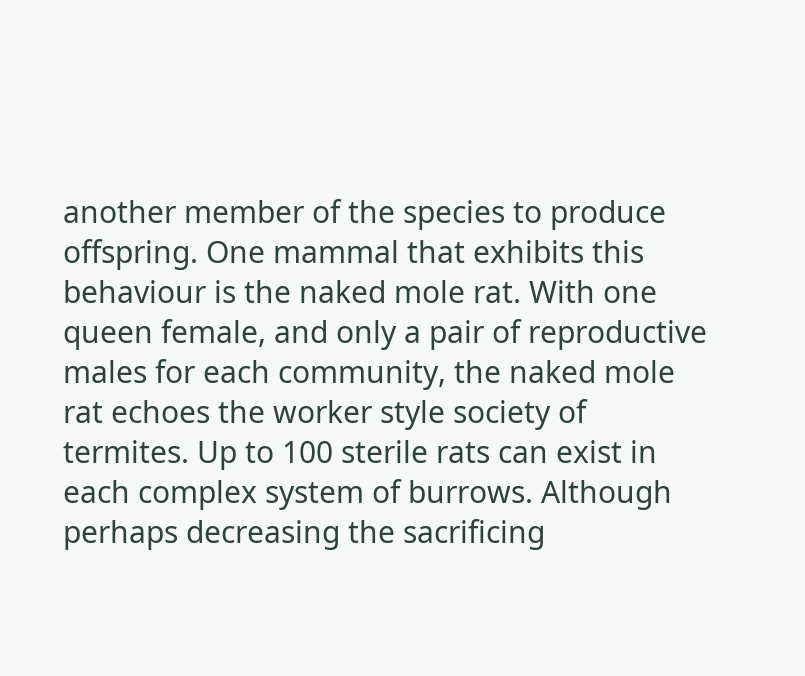another member of the species to produce offspring. One mammal that exhibits this behaviour is the naked mole rat. With one queen female, and only a pair of reproductive males for each community, the naked mole rat echoes the worker style society of termites. Up to 100 sterile rats can exist in each complex system of burrows. Although perhaps decreasing the sacrificing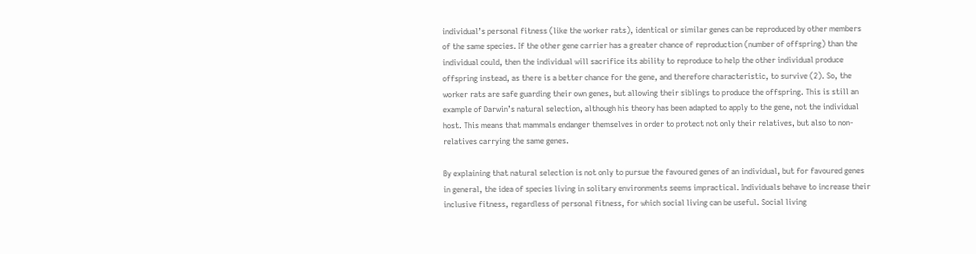individual’s personal fitness (like the worker rats), identical or similar genes can be reproduced by other members of the same species. If the other gene carrier has a greater chance of reproduction (number of offspring) than the individual could, then the individual will sacrifice its ability to reproduce to help the other individual produce offspring instead, as there is a better chance for the gene, and therefore characteristic, to survive (2). So, the worker rats are safe guarding their own genes, but allowing their siblings to produce the offspring. This is still an example of Darwin’s natural selection, although his theory has been adapted to apply to the gene, not the individual host. This means that mammals endanger themselves in order to protect not only their relatives, but also to non-relatives carrying the same genes.

By explaining that natural selection is not only to pursue the favoured genes of an individual, but for favoured genes in general, the idea of species living in solitary environments seems impractical. Individuals behave to increase their inclusive fitness, regardless of personal fitness, for which social living can be useful. Social living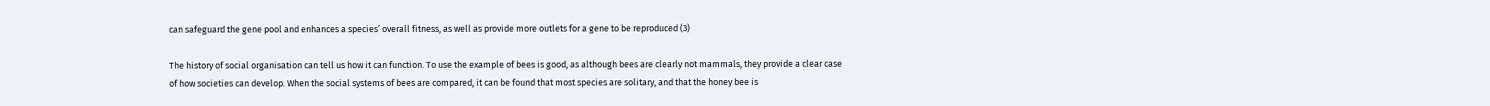can safeguard the gene pool and enhances a species’ overall fitness, as well as provide more outlets for a gene to be reproduced (3)

The history of social organisation can tell us how it can function. To use the example of bees is good, as although bees are clearly not mammals, they provide a clear case of how societies can develop. When the social systems of bees are compared, it can be found that most species are solitary, and that the honey bee is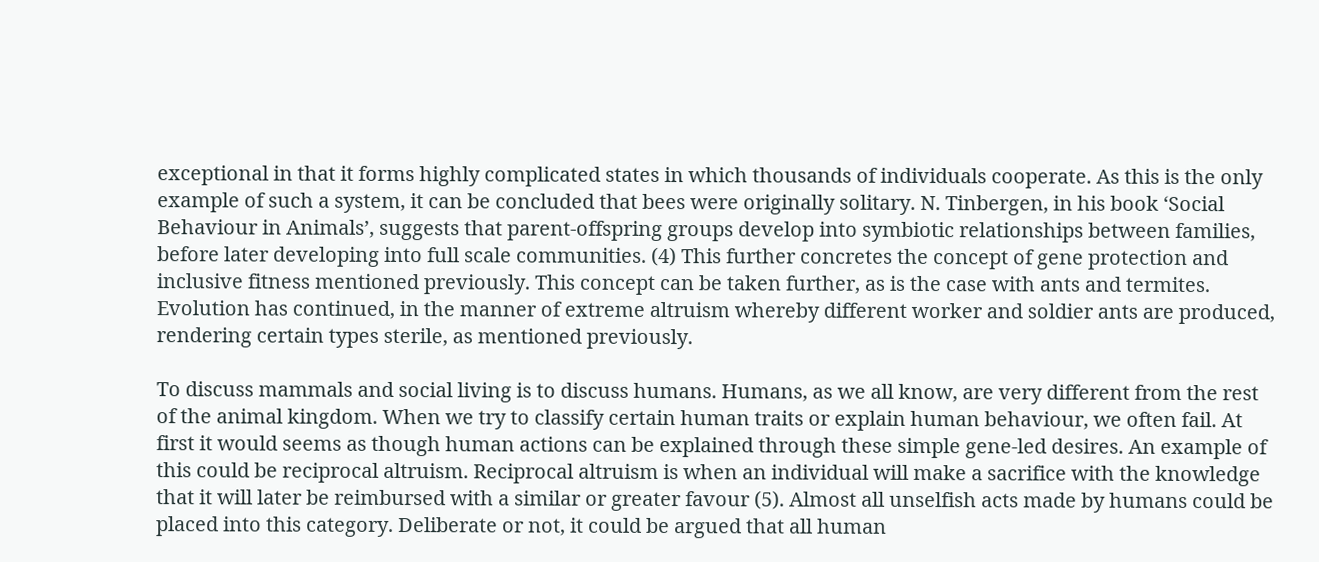exceptional in that it forms highly complicated states in which thousands of individuals cooperate. As this is the only example of such a system, it can be concluded that bees were originally solitary. N. Tinbergen, in his book ‘Social Behaviour in Animals’, suggests that parent-offspring groups develop into symbiotic relationships between families, before later developing into full scale communities. (4) This further concretes the concept of gene protection and inclusive fitness mentioned previously. This concept can be taken further, as is the case with ants and termites. Evolution has continued, in the manner of extreme altruism whereby different worker and soldier ants are produced, rendering certain types sterile, as mentioned previously.

To discuss mammals and social living is to discuss humans. Humans, as we all know, are very different from the rest of the animal kingdom. When we try to classify certain human traits or explain human behaviour, we often fail. At first it would seems as though human actions can be explained through these simple gene-led desires. An example of this could be reciprocal altruism. Reciprocal altruism is when an individual will make a sacrifice with the knowledge that it will later be reimbursed with a similar or greater favour (5). Almost all unselfish acts made by humans could be placed into this category. Deliberate or not, it could be argued that all human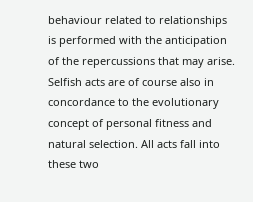behaviour related to relationships is performed with the anticipation of the repercussions that may arise. Selfish acts are of course also in concordance to the evolutionary concept of personal fitness and natural selection. All acts fall into these two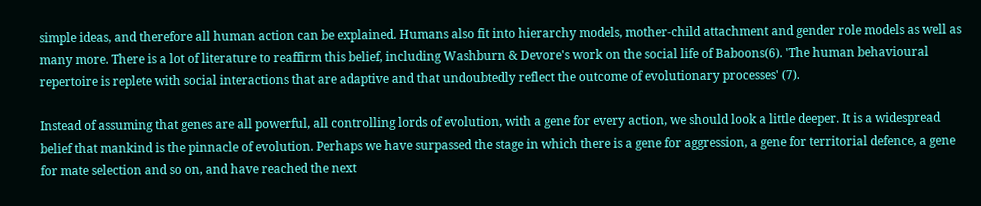simple ideas, and therefore all human action can be explained. Humans also fit into hierarchy models, mother-child attachment and gender role models as well as many more. There is a lot of literature to reaffirm this belief, including Washburn & Devore's work on the social life of Baboons(6). 'The human behavioural repertoire is replete with social interactions that are adaptive and that undoubtedly reflect the outcome of evolutionary processes' (7).

Instead of assuming that genes are all powerful, all controlling lords of evolution, with a gene for every action, we should look a little deeper. It is a widespread belief that mankind is the pinnacle of evolution. Perhaps we have surpassed the stage in which there is a gene for aggression, a gene for territorial defence, a gene for mate selection and so on, and have reached the next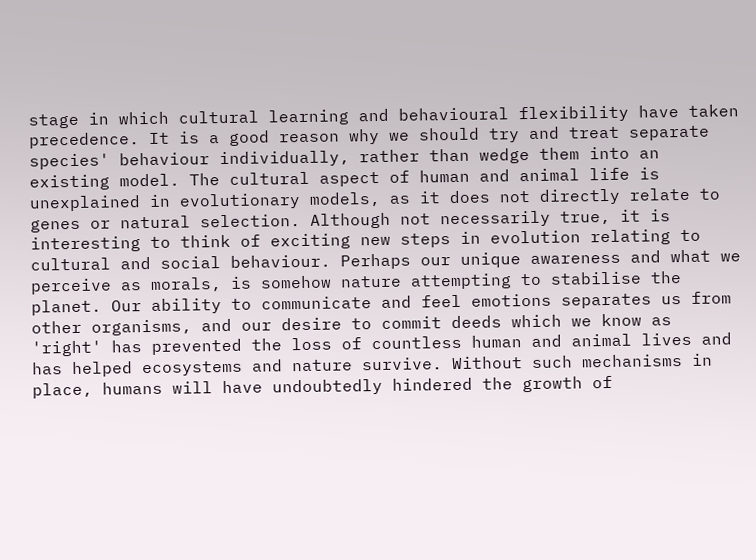stage in which cultural learning and behavioural flexibility have taken precedence. It is a good reason why we should try and treat separate species' behaviour individually, rather than wedge them into an existing model. The cultural aspect of human and animal life is unexplained in evolutionary models, as it does not directly relate to genes or natural selection. Although not necessarily true, it is interesting to think of exciting new steps in evolution relating to cultural and social behaviour. Perhaps our unique awareness and what we perceive as morals, is somehow nature attempting to stabilise the planet. Our ability to communicate and feel emotions separates us from other organisms, and our desire to commit deeds which we know as 'right' has prevented the loss of countless human and animal lives and has helped ecosystems and nature survive. Without such mechanisms in place, humans will have undoubtedly hindered the growth of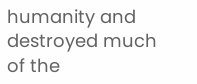humanity and destroyed much of the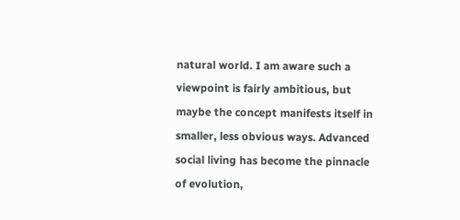natural world. I am aware such a viewpoint is fairly ambitious, but maybe the concept manifests itself in smaller, less obvious ways. Advanced social living has become the pinnacle of evolution,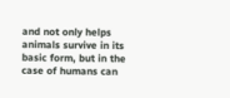and not only helps animals survive in its basic form, but in the case of humans can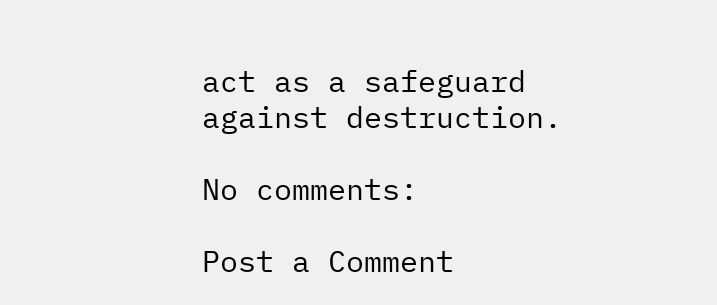act as a safeguard against destruction.

No comments:

Post a Comment